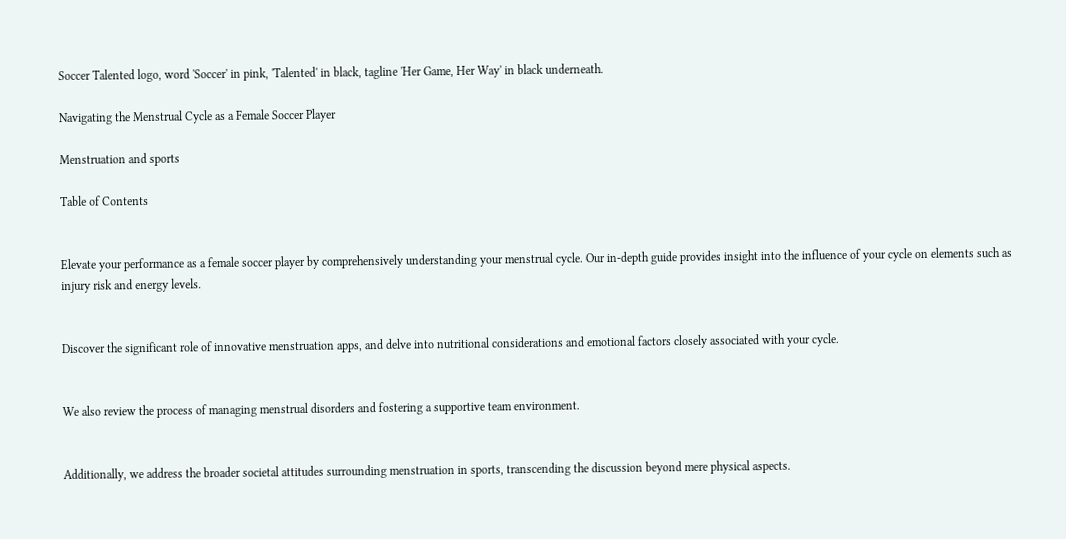Soccer Talented logo, word 'Soccer' in pink, 'Talented' in black, tagline 'Her Game, Her Way' in black underneath.

Navigating the Menstrual Cycle as a Female Soccer Player

Menstruation and sports

Table of Contents


Elevate your performance as a female soccer player by comprehensively understanding your menstrual cycle. Our in-depth guide provides insight into the influence of your cycle on elements such as injury risk and energy levels.


Discover the significant role of innovative menstruation apps, and delve into nutritional considerations and emotional factors closely associated with your cycle.


We also review the process of managing menstrual disorders and fostering a supportive team environment.


Additionally, we address the broader societal attitudes surrounding menstruation in sports, transcending the discussion beyond mere physical aspects.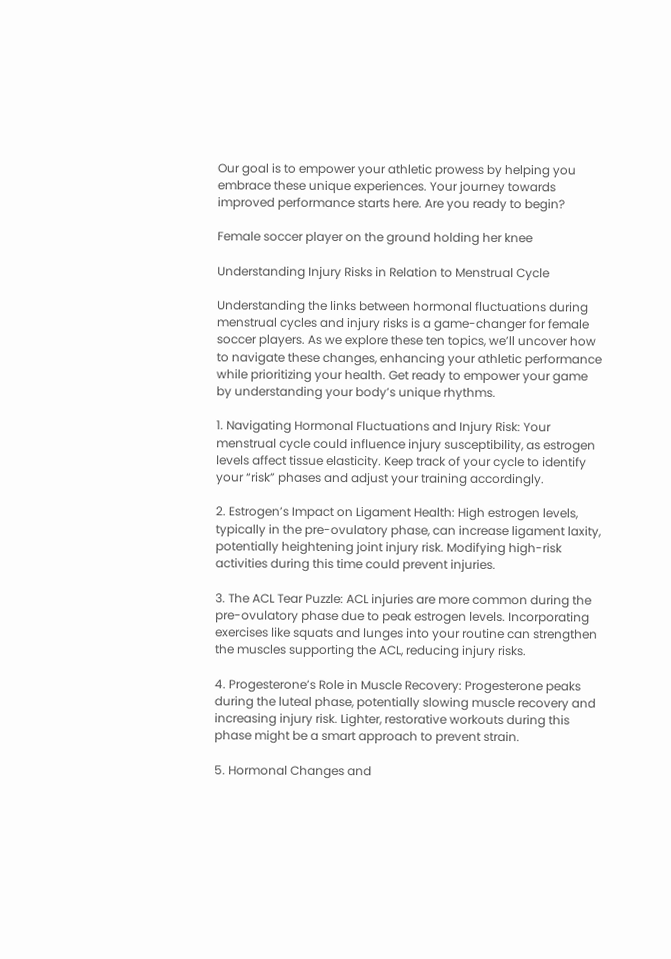Our goal is to empower your athletic prowess by helping you embrace these unique experiences. Your journey towards improved performance starts here. Are you ready to begin?

Female soccer player on the ground holding her knee

Understanding Injury Risks in Relation to Menstrual Cycle

Understanding the links between hormonal fluctuations during menstrual cycles and injury risks is a game-changer for female soccer players. As we explore these ten topics, we’ll uncover how to navigate these changes, enhancing your athletic performance while prioritizing your health. Get ready to empower your game by understanding your body’s unique rhythms.

1. Navigating Hormonal Fluctuations and Injury Risk: Your menstrual cycle could influence injury susceptibility, as estrogen levels affect tissue elasticity. Keep track of your cycle to identify your “risk” phases and adjust your training accordingly.

2. Estrogen’s Impact on Ligament Health: High estrogen levels, typically in the pre-ovulatory phase, can increase ligament laxity, potentially heightening joint injury risk. Modifying high-risk activities during this time could prevent injuries.

3. The ACL Tear Puzzle: ACL injuries are more common during the pre-ovulatory phase due to peak estrogen levels. Incorporating exercises like squats and lunges into your routine can strengthen the muscles supporting the ACL, reducing injury risks.

4. Progesterone’s Role in Muscle Recovery: Progesterone peaks during the luteal phase, potentially slowing muscle recovery and increasing injury risk. Lighter, restorative workouts during this phase might be a smart approach to prevent strain.

5. Hormonal Changes and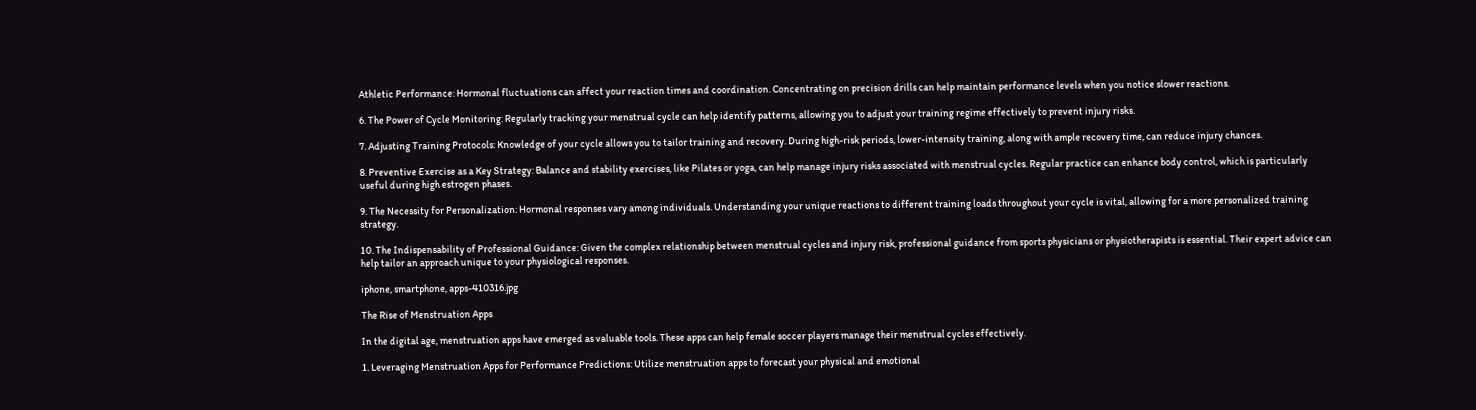Athletic Performance: Hormonal fluctuations can affect your reaction times and coordination. Concentrating on precision drills can help maintain performance levels when you notice slower reactions.

6. The Power of Cycle Monitoring: Regularly tracking your menstrual cycle can help identify patterns, allowing you to adjust your training regime effectively to prevent injury risks.

7. Adjusting Training Protocols: Knowledge of your cycle allows you to tailor training and recovery. During high-risk periods, lower-intensity training, along with ample recovery time, can reduce injury chances.

8. Preventive Exercise as a Key Strategy: Balance and stability exercises, like Pilates or yoga, can help manage injury risks associated with menstrual cycles. Regular practice can enhance body control, which is particularly useful during high estrogen phases.

9. The Necessity for Personalization: Hormonal responses vary among individuals. Understanding your unique reactions to different training loads throughout your cycle is vital, allowing for a more personalized training strategy.

10. The Indispensability of Professional Guidance: Given the complex relationship between menstrual cycles and injury risk, professional guidance from sports physicians or physiotherapists is essential. Their expert advice can help tailor an approach unique to your physiological responses.

iphone, smartphone, apps-410316.jpg

The Rise of Menstruation Apps

In the digital age, menstruation apps have emerged as valuable tools. These apps can help female soccer players manage their menstrual cycles effectively.

1. Leveraging Menstruation Apps for Performance Predictions: Utilize menstruation apps to forecast your physical and emotional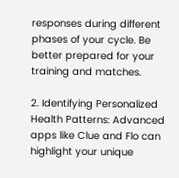responses during different phases of your cycle. Be better prepared for your training and matches.

2. Identifying Personalized Health Patterns: Advanced apps like Clue and Flo can highlight your unique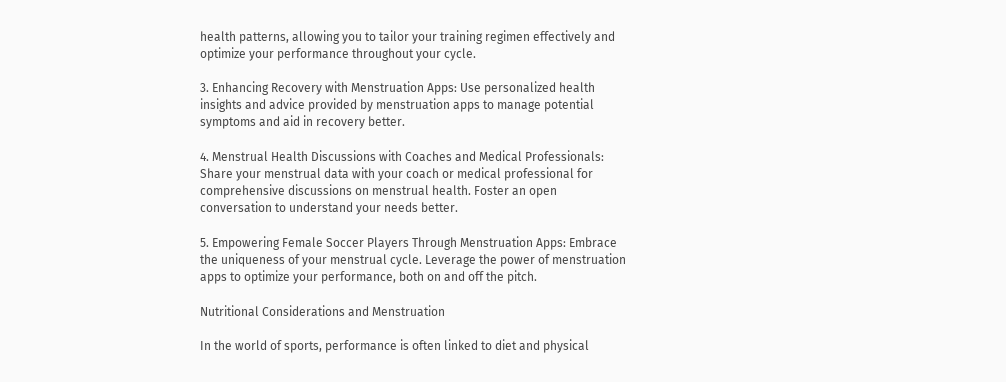health patterns, allowing you to tailor your training regimen effectively and optimize your performance throughout your cycle.

3. Enhancing Recovery with Menstruation Apps: Use personalized health insights and advice provided by menstruation apps to manage potential symptoms and aid in recovery better.

4. Menstrual Health Discussions with Coaches and Medical Professionals: Share your menstrual data with your coach or medical professional for comprehensive discussions on menstrual health. Foster an open conversation to understand your needs better.

5. Empowering Female Soccer Players Through Menstruation Apps: Embrace the uniqueness of your menstrual cycle. Leverage the power of menstruation apps to optimize your performance, both on and off the pitch.

Nutritional Considerations and Menstruation

In the world of sports, performance is often linked to diet and physical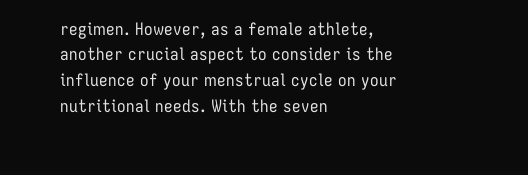regimen. However, as a female athlete, another crucial aspect to consider is the influence of your menstrual cycle on your nutritional needs. With the seven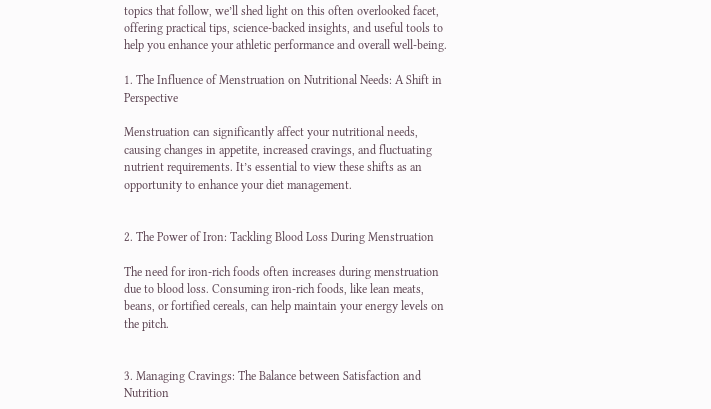topics that follow, we’ll shed light on this often overlooked facet, offering practical tips, science-backed insights, and useful tools to help you enhance your athletic performance and overall well-being.

1. The Influence of Menstruation on Nutritional Needs: A Shift in Perspective

Menstruation can significantly affect your nutritional needs, causing changes in appetite, increased cravings, and fluctuating nutrient requirements. It’s essential to view these shifts as an opportunity to enhance your diet management.


2. The Power of Iron: Tackling Blood Loss During Menstruation

The need for iron-rich foods often increases during menstruation due to blood loss. Consuming iron-rich foods, like lean meats, beans, or fortified cereals, can help maintain your energy levels on the pitch.


3. Managing Cravings: The Balance between Satisfaction and Nutrition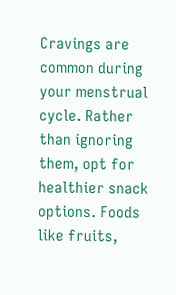Cravings are common during your menstrual cycle. Rather than ignoring them, opt for healthier snack options. Foods like fruits,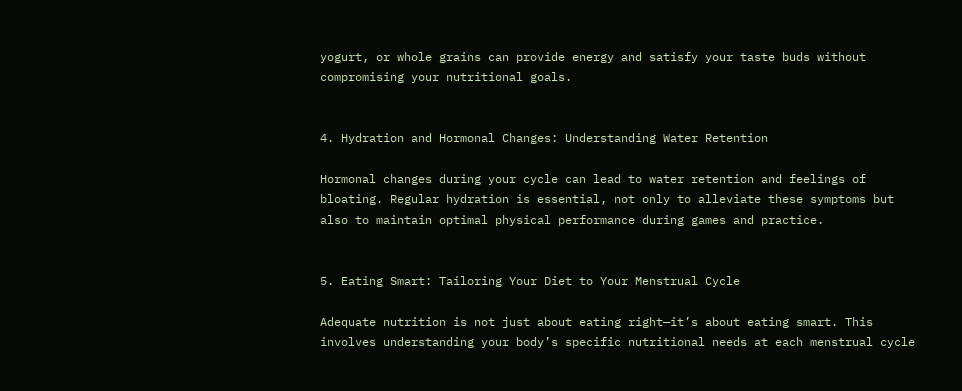yogurt, or whole grains can provide energy and satisfy your taste buds without compromising your nutritional goals.


4. Hydration and Hormonal Changes: Understanding Water Retention

Hormonal changes during your cycle can lead to water retention and feelings of bloating. Regular hydration is essential, not only to alleviate these symptoms but also to maintain optimal physical performance during games and practice.


5. Eating Smart: Tailoring Your Diet to Your Menstrual Cycle

Adequate nutrition is not just about eating right—it’s about eating smart. This involves understanding your body’s specific nutritional needs at each menstrual cycle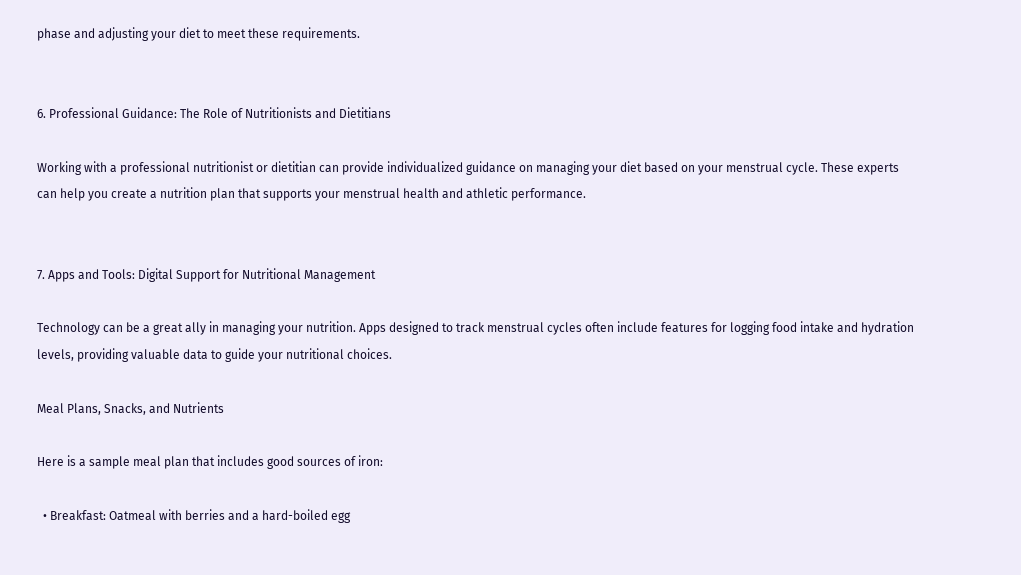phase and adjusting your diet to meet these requirements.


6. Professional Guidance: The Role of Nutritionists and Dietitians

Working with a professional nutritionist or dietitian can provide individualized guidance on managing your diet based on your menstrual cycle. These experts can help you create a nutrition plan that supports your menstrual health and athletic performance.


7. Apps and Tools: Digital Support for Nutritional Management

Technology can be a great ally in managing your nutrition. Apps designed to track menstrual cycles often include features for logging food intake and hydration levels, providing valuable data to guide your nutritional choices.

Meal Plans, Snacks, and Nutrients

Here is a sample meal plan that includes good sources of iron:

  • Breakfast: Oatmeal with berries and a hard-boiled egg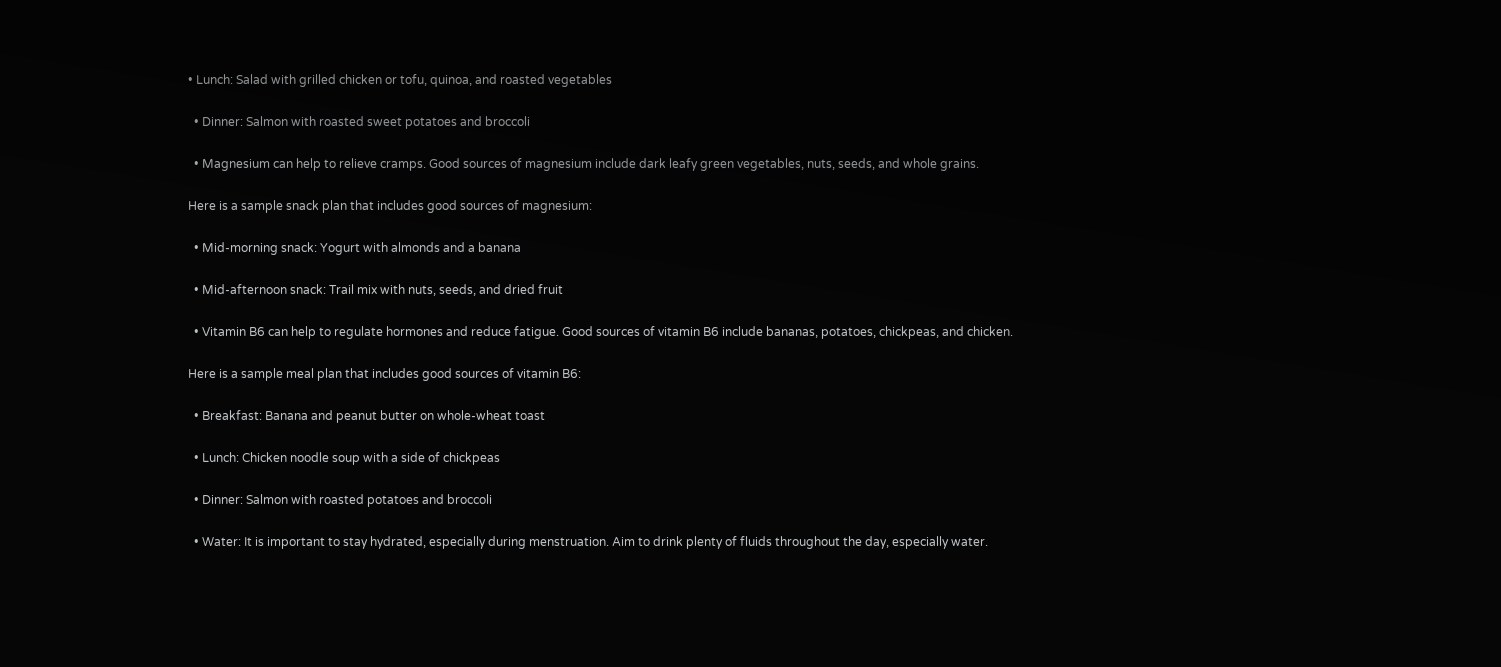• Lunch: Salad with grilled chicken or tofu, quinoa, and roasted vegetables

  • Dinner: Salmon with roasted sweet potatoes and broccoli

  • Magnesium can help to relieve cramps. Good sources of magnesium include dark leafy green vegetables, nuts, seeds, and whole grains.

Here is a sample snack plan that includes good sources of magnesium:

  • Mid-morning snack: Yogurt with almonds and a banana

  • Mid-afternoon snack: Trail mix with nuts, seeds, and dried fruit

  • Vitamin B6 can help to regulate hormones and reduce fatigue. Good sources of vitamin B6 include bananas, potatoes, chickpeas, and chicken.

Here is a sample meal plan that includes good sources of vitamin B6:

  • Breakfast: Banana and peanut butter on whole-wheat toast

  • Lunch: Chicken noodle soup with a side of chickpeas

  • Dinner: Salmon with roasted potatoes and broccoli

  • Water: It is important to stay hydrated, especially during menstruation. Aim to drink plenty of fluids throughout the day, especially water.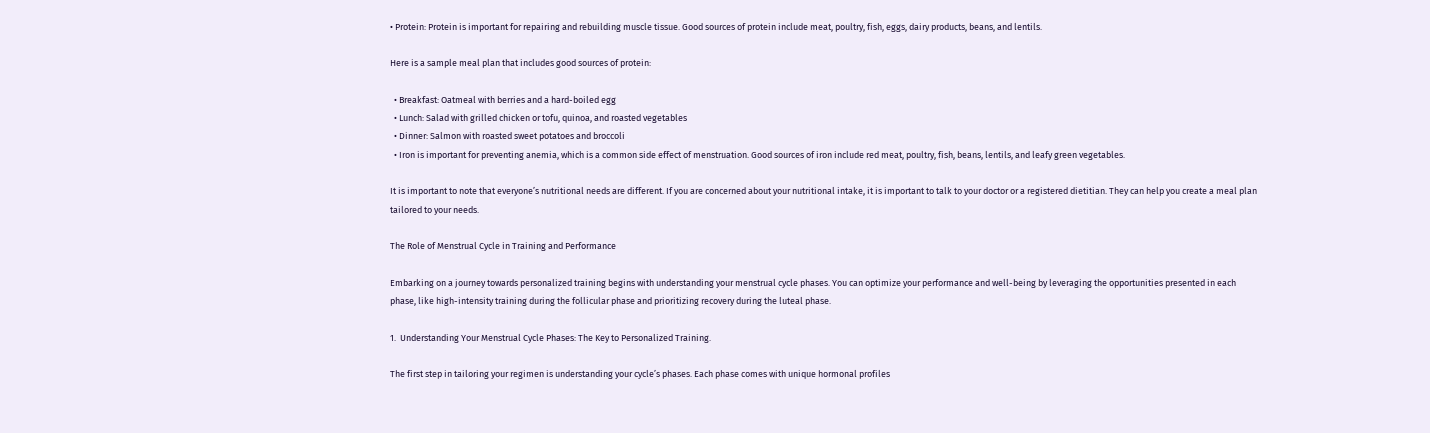• Protein: Protein is important for repairing and rebuilding muscle tissue. Good sources of protein include meat, poultry, fish, eggs, dairy products, beans, and lentils.

Here is a sample meal plan that includes good sources of protein:

  • Breakfast: Oatmeal with berries and a hard-boiled egg
  • Lunch: Salad with grilled chicken or tofu, quinoa, and roasted vegetables
  • Dinner: Salmon with roasted sweet potatoes and broccoli
  • Iron is important for preventing anemia, which is a common side effect of menstruation. Good sources of iron include red meat, poultry, fish, beans, lentils, and leafy green vegetables.

It is important to note that everyone’s nutritional needs are different. If you are concerned about your nutritional intake, it is important to talk to your doctor or a registered dietitian. They can help you create a meal plan tailored to your needs.

The Role of Menstrual Cycle in Training and Performance

Embarking on a journey towards personalized training begins with understanding your menstrual cycle phases. You can optimize your performance and well-being by leveraging the opportunities presented in each phase, like high-intensity training during the follicular phase and prioritizing recovery during the luteal phase.

1.  Understanding Your Menstrual Cycle Phases: The Key to Personalized Training.

The first step in tailoring your regimen is understanding your cycle’s phases. Each phase comes with unique hormonal profiles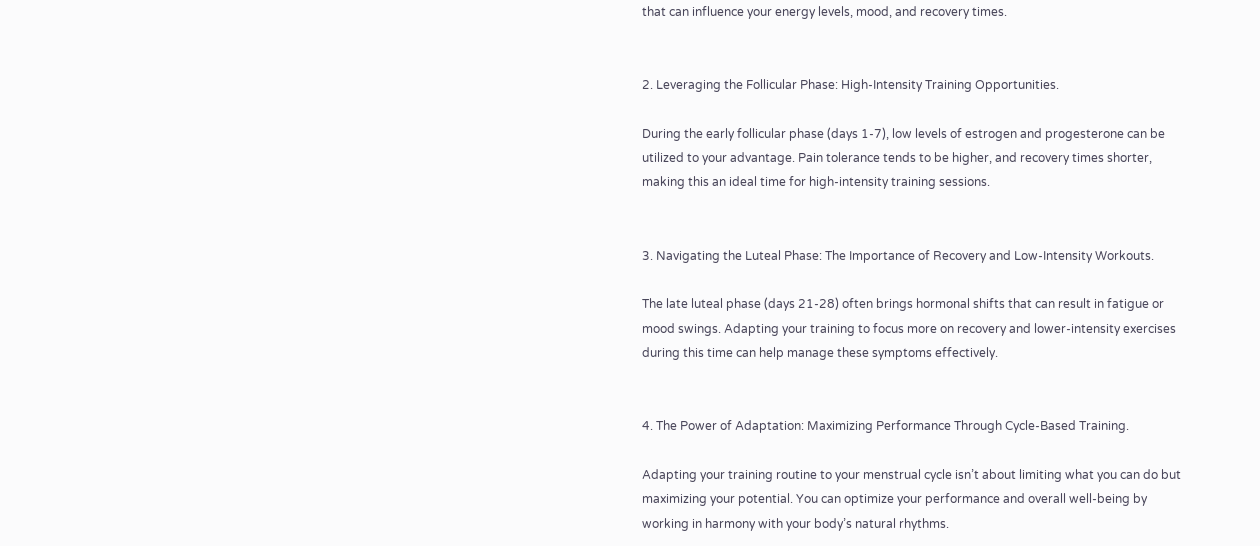that can influence your energy levels, mood, and recovery times.


2. Leveraging the Follicular Phase: High-Intensity Training Opportunities.

During the early follicular phase (days 1-7), low levels of estrogen and progesterone can be utilized to your advantage. Pain tolerance tends to be higher, and recovery times shorter, making this an ideal time for high-intensity training sessions.


3. Navigating the Luteal Phase: The Importance of Recovery and Low-Intensity Workouts.

The late luteal phase (days 21-28) often brings hormonal shifts that can result in fatigue or mood swings. Adapting your training to focus more on recovery and lower-intensity exercises during this time can help manage these symptoms effectively.


4. The Power of Adaptation: Maximizing Performance Through Cycle-Based Training.

Adapting your training routine to your menstrual cycle isn’t about limiting what you can do but maximizing your potential. You can optimize your performance and overall well-being by working in harmony with your body’s natural rhythms.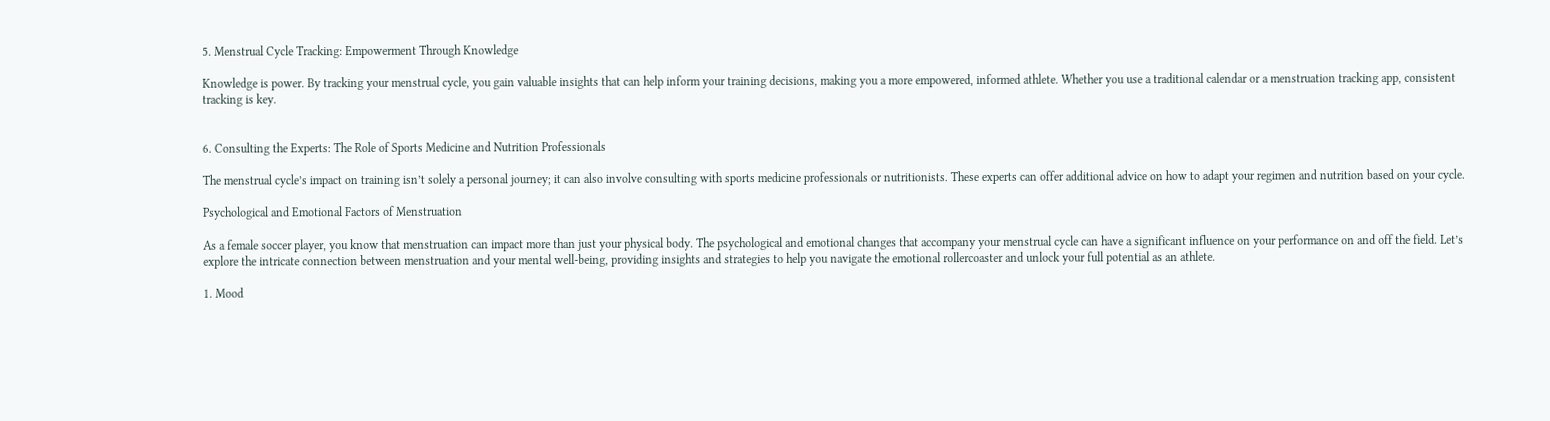5. Menstrual Cycle Tracking: Empowerment Through Knowledge

Knowledge is power. By tracking your menstrual cycle, you gain valuable insights that can help inform your training decisions, making you a more empowered, informed athlete. Whether you use a traditional calendar or a menstruation tracking app, consistent tracking is key.


6. Consulting the Experts: The Role of Sports Medicine and Nutrition Professionals

The menstrual cycle’s impact on training isn’t solely a personal journey; it can also involve consulting with sports medicine professionals or nutritionists. These experts can offer additional advice on how to adapt your regimen and nutrition based on your cycle.

Psychological and Emotional Factors of Menstruation

As a female soccer player, you know that menstruation can impact more than just your physical body. The psychological and emotional changes that accompany your menstrual cycle can have a significant influence on your performance on and off the field. Let’s explore the intricate connection between menstruation and your mental well-being, providing insights and strategies to help you navigate the emotional rollercoaster and unlock your full potential as an athlete.

1. Mood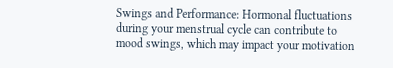Swings and Performance: Hormonal fluctuations during your menstrual cycle can contribute to mood swings, which may impact your motivation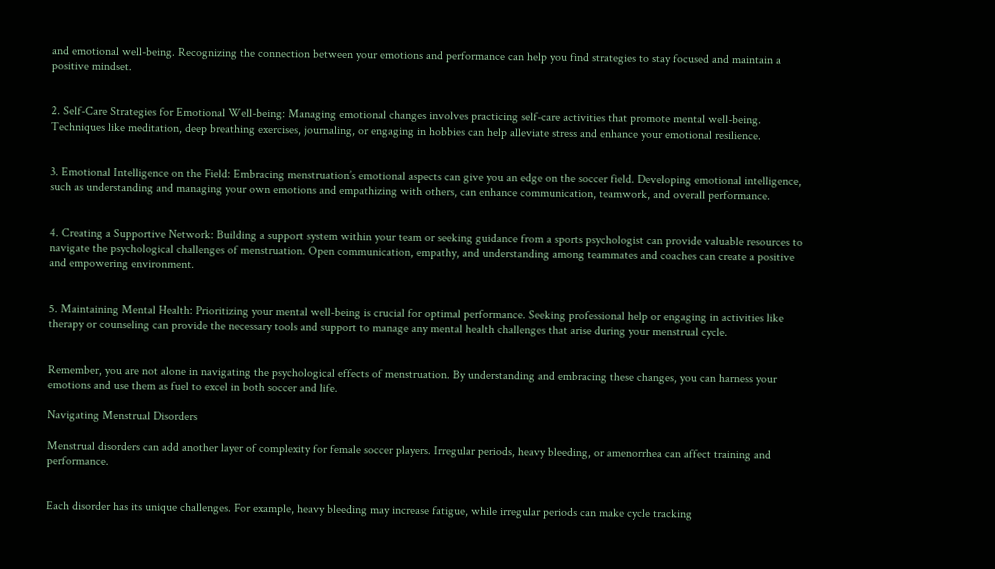and emotional well-being. Recognizing the connection between your emotions and performance can help you find strategies to stay focused and maintain a positive mindset.


2. Self-Care Strategies for Emotional Well-being: Managing emotional changes involves practicing self-care activities that promote mental well-being. Techniques like meditation, deep breathing exercises, journaling, or engaging in hobbies can help alleviate stress and enhance your emotional resilience.


3. Emotional Intelligence on the Field: Embracing menstruation’s emotional aspects can give you an edge on the soccer field. Developing emotional intelligence, such as understanding and managing your own emotions and empathizing with others, can enhance communication, teamwork, and overall performance.


4. Creating a Supportive Network: Building a support system within your team or seeking guidance from a sports psychologist can provide valuable resources to navigate the psychological challenges of menstruation. Open communication, empathy, and understanding among teammates and coaches can create a positive and empowering environment.


5. Maintaining Mental Health: Prioritizing your mental well-being is crucial for optimal performance. Seeking professional help or engaging in activities like therapy or counseling can provide the necessary tools and support to manage any mental health challenges that arise during your menstrual cycle.


Remember, you are not alone in navigating the psychological effects of menstruation. By understanding and embracing these changes, you can harness your emotions and use them as fuel to excel in both soccer and life.

Navigating Menstrual Disorders

Menstrual disorders can add another layer of complexity for female soccer players. Irregular periods, heavy bleeding, or amenorrhea can affect training and performance.


Each disorder has its unique challenges. For example, heavy bleeding may increase fatigue, while irregular periods can make cycle tracking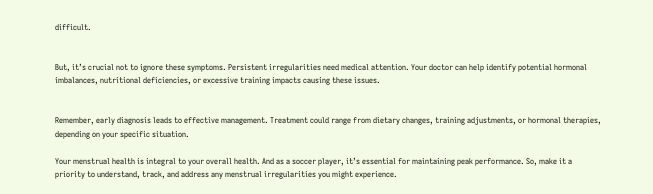difficult.


But, it’s crucial not to ignore these symptoms. Persistent irregularities need medical attention. Your doctor can help identify potential hormonal imbalances, nutritional deficiencies, or excessive training impacts causing these issues.


Remember, early diagnosis leads to effective management. Treatment could range from dietary changes, training adjustments, or hormonal therapies, depending on your specific situation.

Your menstrual health is integral to your overall health. And as a soccer player, it’s essential for maintaining peak performance. So, make it a priority to understand, track, and address any menstrual irregularities you might experience.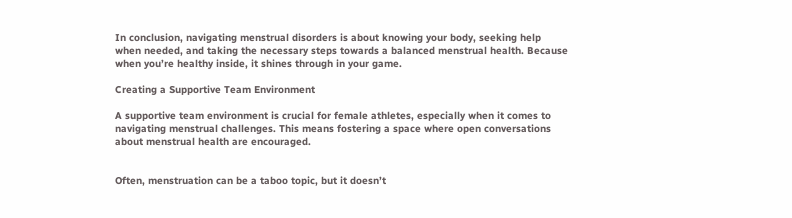In conclusion, navigating menstrual disorders is about knowing your body, seeking help when needed, and taking the necessary steps towards a balanced menstrual health. Because when you’re healthy inside, it shines through in your game.

Creating a Supportive Team Environment

A supportive team environment is crucial for female athletes, especially when it comes to navigating menstrual challenges. This means fostering a space where open conversations about menstrual health are encouraged.


Often, menstruation can be a taboo topic, but it doesn’t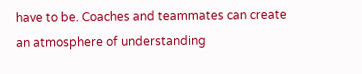have to be. Coaches and teammates can create an atmosphere of understanding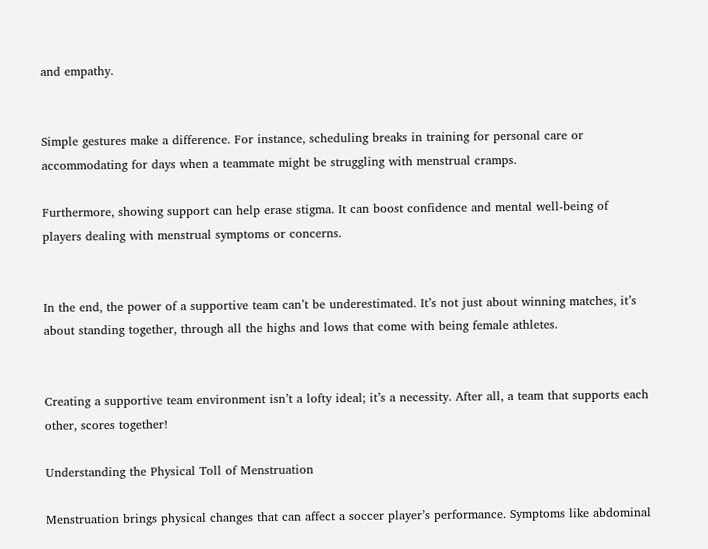and empathy.


Simple gestures make a difference. For instance, scheduling breaks in training for personal care or accommodating for days when a teammate might be struggling with menstrual cramps.

Furthermore, showing support can help erase stigma. It can boost confidence and mental well-being of players dealing with menstrual symptoms or concerns.


In the end, the power of a supportive team can’t be underestimated. It’s not just about winning matches, it’s about standing together, through all the highs and lows that come with being female athletes.


Creating a supportive team environment isn’t a lofty ideal; it’s a necessity. After all, a team that supports each other, scores together!

Understanding the Physical Toll of Menstruation

Menstruation brings physical changes that can affect a soccer player’s performance. Symptoms like abdominal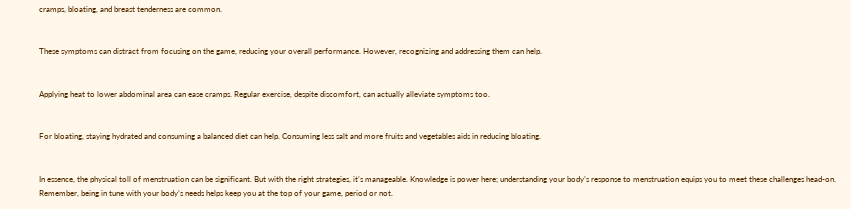cramps, bloating, and breast tenderness are common.


These symptoms can distract from focusing on the game, reducing your overall performance. However, recognizing and addressing them can help.


Applying heat to lower abdominal area can ease cramps. Regular exercise, despite discomfort, can actually alleviate symptoms too.


For bloating, staying hydrated and consuming a balanced diet can help. Consuming less salt and more fruits and vegetables aids in reducing bloating.


In essence, the physical toll of menstruation can be significant. But with the right strategies, it’s manageable. Knowledge is power here; understanding your body’s response to menstruation equips you to meet these challenges head-on. Remember, being in tune with your body’s needs helps keep you at the top of your game, period or not.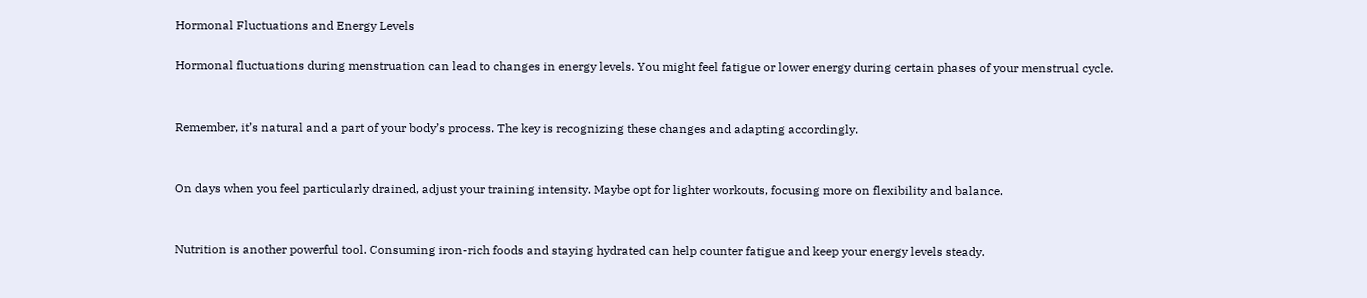Hormonal Fluctuations and Energy Levels

Hormonal fluctuations during menstruation can lead to changes in energy levels. You might feel fatigue or lower energy during certain phases of your menstrual cycle.


Remember, it’s natural and a part of your body’s process. The key is recognizing these changes and adapting accordingly.


On days when you feel particularly drained, adjust your training intensity. Maybe opt for lighter workouts, focusing more on flexibility and balance.


Nutrition is another powerful tool. Consuming iron-rich foods and staying hydrated can help counter fatigue and keep your energy levels steady.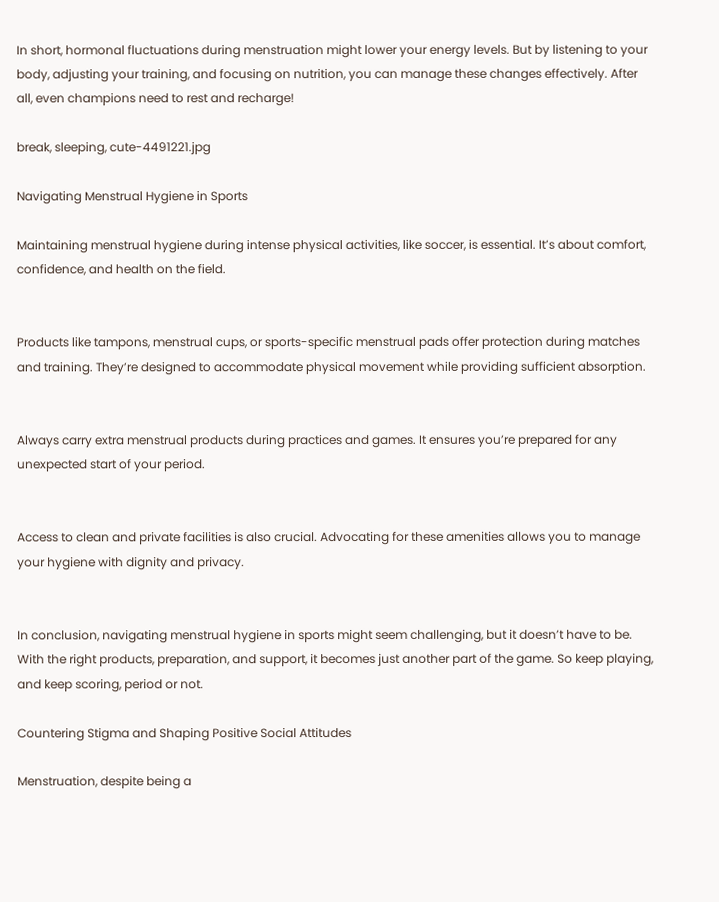In short, hormonal fluctuations during menstruation might lower your energy levels. But by listening to your body, adjusting your training, and focusing on nutrition, you can manage these changes effectively. After all, even champions need to rest and recharge!

break, sleeping, cute-4491221.jpg

Navigating Menstrual Hygiene in Sports

Maintaining menstrual hygiene during intense physical activities, like soccer, is essential. It’s about comfort, confidence, and health on the field.


Products like tampons, menstrual cups, or sports-specific menstrual pads offer protection during matches and training. They’re designed to accommodate physical movement while providing sufficient absorption.


Always carry extra menstrual products during practices and games. It ensures you’re prepared for any unexpected start of your period.


Access to clean and private facilities is also crucial. Advocating for these amenities allows you to manage your hygiene with dignity and privacy.


In conclusion, navigating menstrual hygiene in sports might seem challenging, but it doesn’t have to be. With the right products, preparation, and support, it becomes just another part of the game. So keep playing, and keep scoring, period or not.

Countering Stigma and Shaping Positive Social Attitudes

Menstruation, despite being a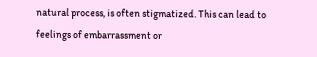natural process, is often stigmatized. This can lead to feelings of embarrassment or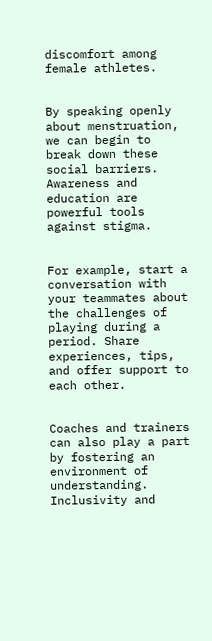discomfort among female athletes.


By speaking openly about menstruation, we can begin to break down these social barriers. Awareness and education are powerful tools against stigma.


For example, start a conversation with your teammates about the challenges of playing during a period. Share experiences, tips, and offer support to each other.


Coaches and trainers can also play a part by fostering an environment of understanding. Inclusivity and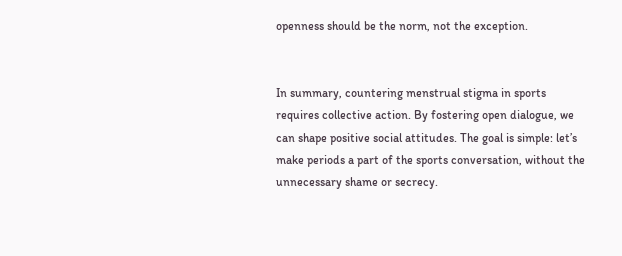openness should be the norm, not the exception.


In summary, countering menstrual stigma in sports requires collective action. By fostering open dialogue, we can shape positive social attitudes. The goal is simple: let’s make periods a part of the sports conversation, without the unnecessary shame or secrecy.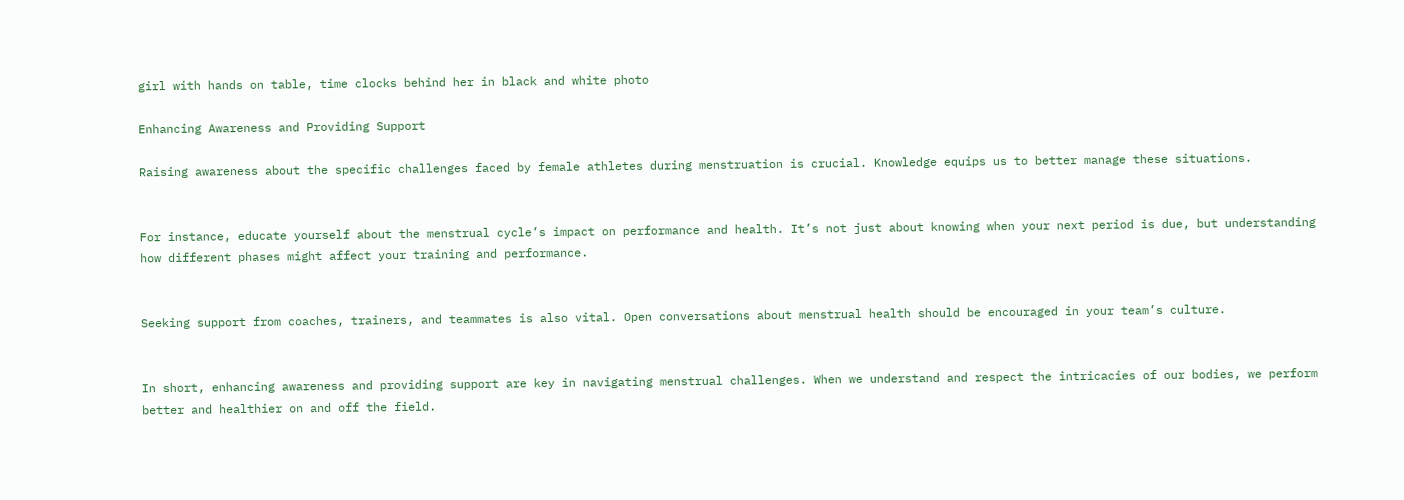girl with hands on table, time clocks behind her in black and white photo

Enhancing Awareness and Providing Support

Raising awareness about the specific challenges faced by female athletes during menstruation is crucial. Knowledge equips us to better manage these situations.


For instance, educate yourself about the menstrual cycle’s impact on performance and health. It’s not just about knowing when your next period is due, but understanding how different phases might affect your training and performance.


Seeking support from coaches, trainers, and teammates is also vital. Open conversations about menstrual health should be encouraged in your team’s culture.


In short, enhancing awareness and providing support are key in navigating menstrual challenges. When we understand and respect the intricacies of our bodies, we perform better and healthier on and off the field.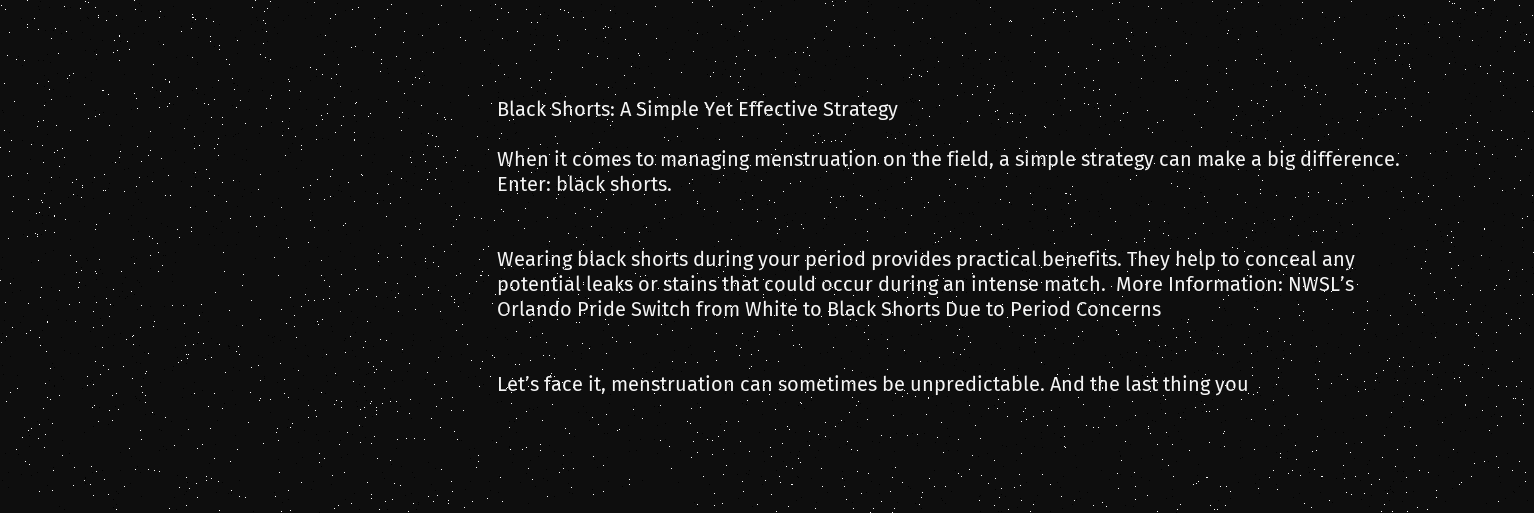Black Shorts: A Simple Yet Effective Strategy

When it comes to managing menstruation on the field, a simple strategy can make a big difference. Enter: black shorts.


Wearing black shorts during your period provides practical benefits. They help to conceal any potential leaks or stains that could occur during an intense match.  More Information: NWSL’s Orlando Pride Switch from White to Black Shorts Due to Period Concerns


Let’s face it, menstruation can sometimes be unpredictable. And the last thing you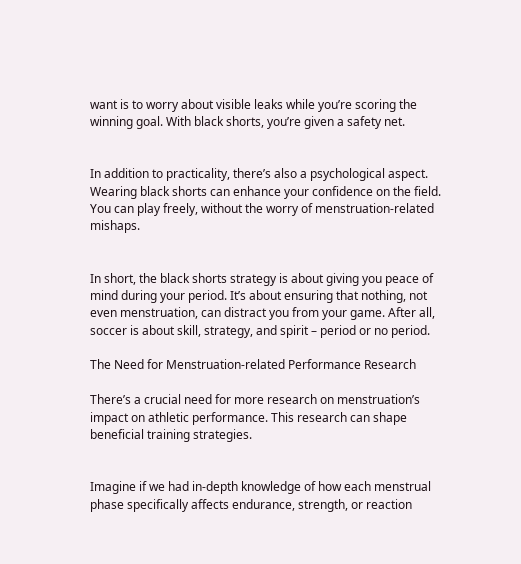want is to worry about visible leaks while you’re scoring the winning goal. With black shorts, you’re given a safety net.


In addition to practicality, there’s also a psychological aspect. Wearing black shorts can enhance your confidence on the field. You can play freely, without the worry of menstruation-related mishaps.


In short, the black shorts strategy is about giving you peace of mind during your period. It’s about ensuring that nothing, not even menstruation, can distract you from your game. After all, soccer is about skill, strategy, and spirit – period or no period.

The Need for Menstruation-related Performance Research

There’s a crucial need for more research on menstruation’s impact on athletic performance. This research can shape beneficial training strategies.


Imagine if we had in-depth knowledge of how each menstrual phase specifically affects endurance, strength, or reaction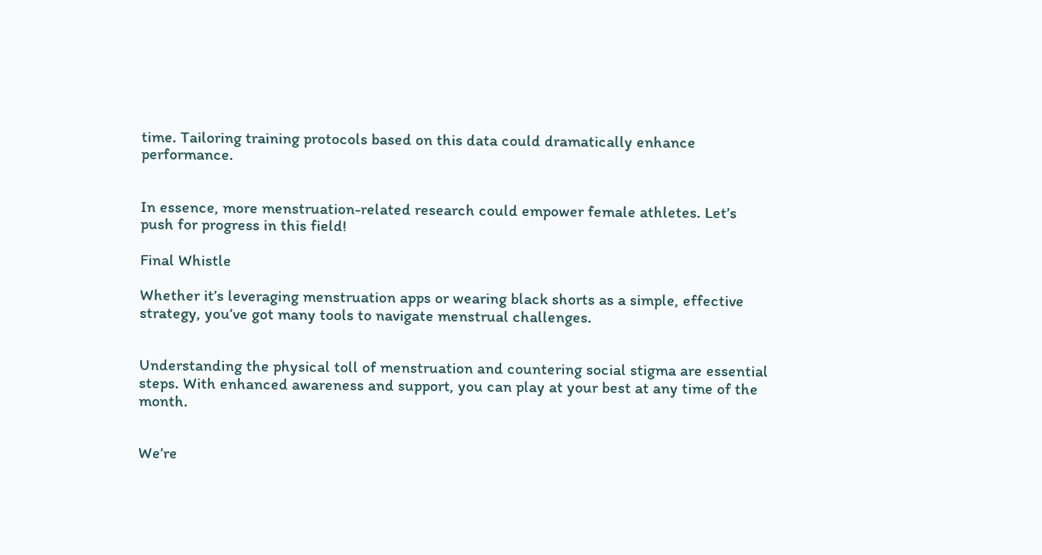time. Tailoring training protocols based on this data could dramatically enhance performance.


In essence, more menstruation-related research could empower female athletes. Let’s push for progress in this field!

Final Whistle

Whether it’s leveraging menstruation apps or wearing black shorts as a simple, effective strategy, you’ve got many tools to navigate menstrual challenges.


Understanding the physical toll of menstruation and countering social stigma are essential steps. With enhanced awareness and support, you can play at your best at any time of the month.


We’re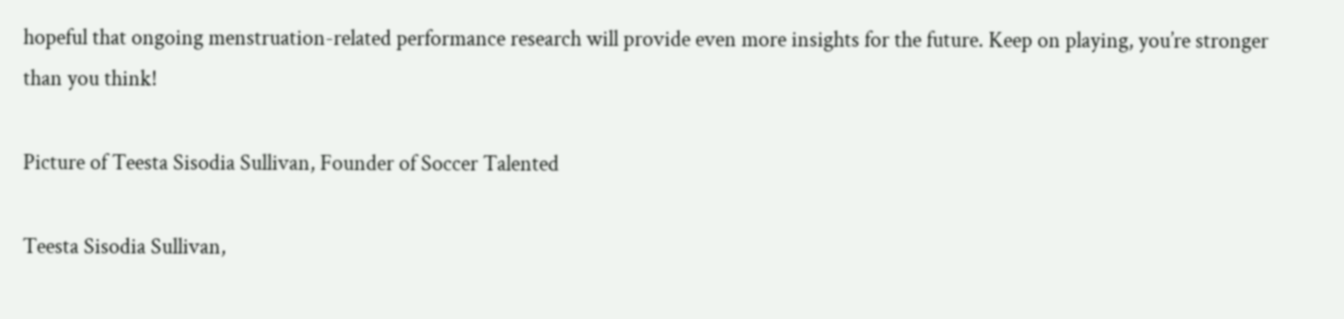hopeful that ongoing menstruation-related performance research will provide even more insights for the future. Keep on playing, you’re stronger than you think!

Picture of Teesta Sisodia Sullivan, Founder of Soccer Talented

Teesta Sisodia Sullivan,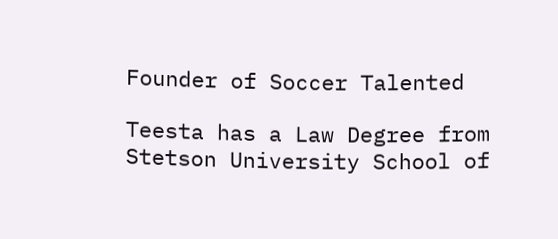Founder of Soccer Talented

Teesta has a Law Degree from Stetson University School of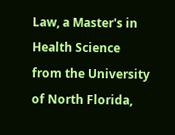Law, a Master's in Health Science from the University of North Florida,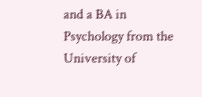and a BA in Psychology from the University of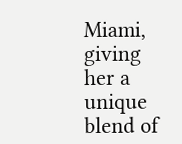Miami, giving her a unique blend of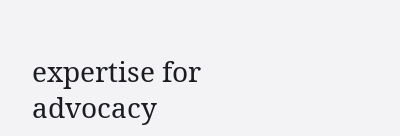expertise for advocacy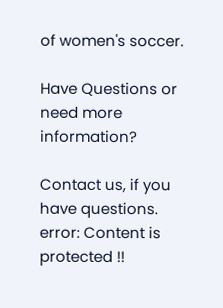of women's soccer.

Have Questions or need more information?

Contact us, if you have questions.
error: Content is protected !!